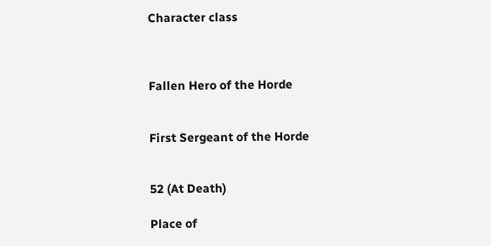Character class



Fallen Hero of the Horde


First Sergeant of the Horde


52 (At Death)

Place of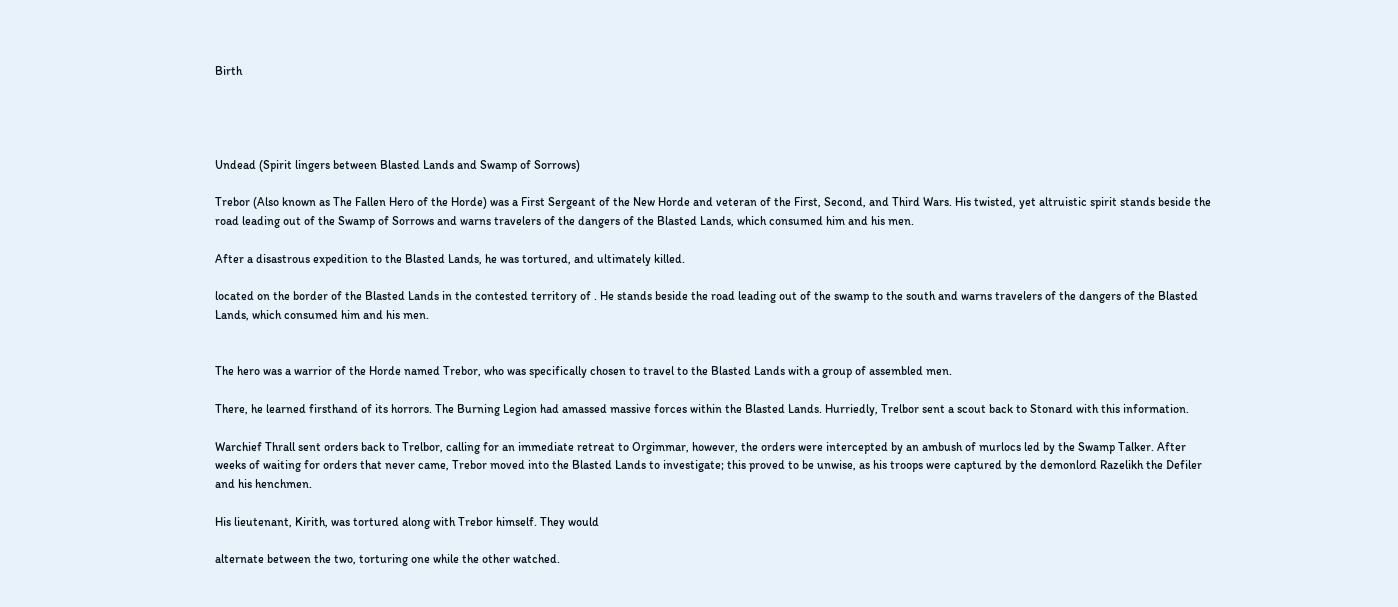Birth




Undead (Spirit lingers between Blasted Lands and Swamp of Sorrows)

Trebor (Also known as The Fallen Hero of the Horde) was a First Sergeant of the New Horde and veteran of the First, Second, and Third Wars. His twisted, yet altruistic spirit stands beside the road leading out of the Swamp of Sorrows and warns travelers of the dangers of the Blasted Lands, which consumed him and his men.

After a disastrous expedition to the Blasted Lands, he was tortured, and ultimately killed.

located on the border of the Blasted Lands in the contested territory of . He stands beside the road leading out of the swamp to the south and warns travelers of the dangers of the Blasted Lands, which consumed him and his men.


The hero was a warrior of the Horde named Trebor, who was specifically chosen to travel to the Blasted Lands with a group of assembled men.

There, he learned firsthand of its horrors. The Burning Legion had amassed massive forces within the Blasted Lands. Hurriedly, Trelbor sent a scout back to Stonard with this information.

Warchief Thrall sent orders back to Trelbor, calling for an immediate retreat to Orgimmar, however, the orders were intercepted by an ambush of murlocs led by the Swamp Talker. After weeks of waiting for orders that never came, Trebor moved into the Blasted Lands to investigate; this proved to be unwise, as his troops were captured by the demonlord Razelikh the Defiler and his henchmen.

His lieutenant, Kirith, was tortured along with Trebor himself. They would

alternate between the two, torturing one while the other watched.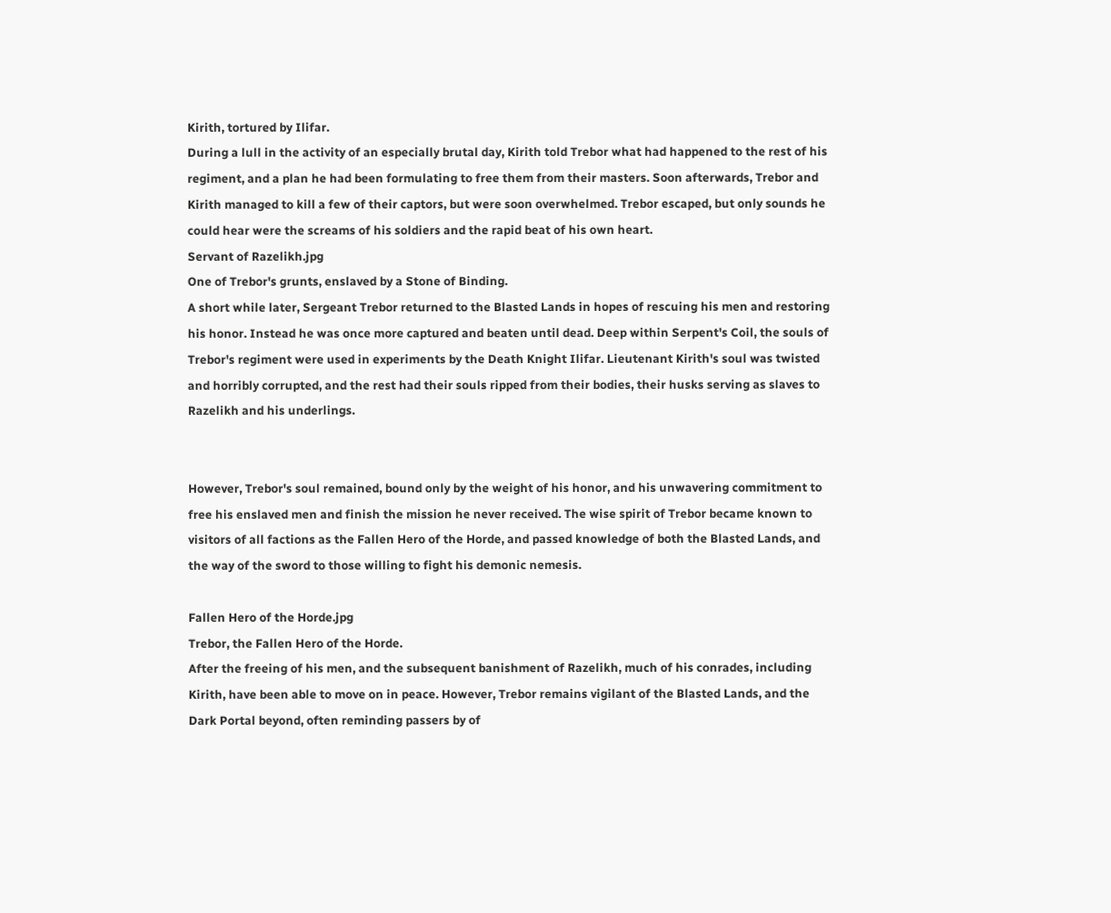Kirith, tortured by Ilifar.
During a lull in the activity of an especially brutal day, Kirith told Trebor what had happened to the rest of his regiment, and a plan he had been formulating to free them from their masters. Soon afterwards, Trebor and Kirith managed to kill a few of their captors, but were soon overwhelmed. Trebor escaped, but only sounds he could hear were the screams of his soldiers and the rapid beat of his own heart.
Servant of Razelikh.jpg
One of Trebor's grunts, enslaved by a Stone of Binding.
A short while later, Sergeant Trebor returned to the Blasted Lands in hopes of rescuing his men and restoring his honor. Instead he was once more captured and beaten until dead. Deep within Serpent's Coil, the souls of Trebor's regiment were used in experiments by the Death Knight Ilifar. Lieutenant Kirith's soul was twisted and horribly corrupted, and the rest had their souls ripped from their bodies, their husks serving as slaves to Razelikh and his underlings.


However, Trebor's soul remained, bound only by the weight of his honor, and his unwavering commitment to free his enslaved men and finish the mission he never received. The wise spirit of Trebor became known to visitors of all factions as the Fallen Hero of the Horde, and passed knowledge of both the Blasted Lands, and the way of the sword to those willing to fight his demonic nemesis.

Fallen Hero of the Horde.jpg
Trebor, the Fallen Hero of the Horde.
After the freeing of his men, and the subsequent banishment of Razelikh, much of his conrades, including Kirith, have been able to move on in peace. However, Trebor remains vigilant of the Blasted Lands, and the Dark Portal beyond, often reminding passers by of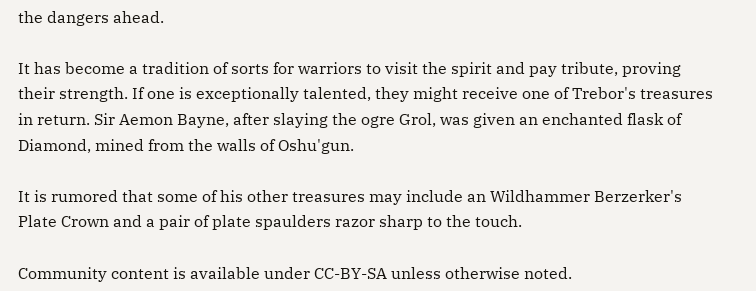the dangers ahead.

It has become a tradition of sorts for warriors to visit the spirit and pay tribute, proving their strength. If one is exceptionally talented, they might receive one of Trebor's treasures in return. Sir Aemon Bayne, after slaying the ogre Grol, was given an enchanted flask of Diamond, mined from the walls of Oshu'gun.

It is rumored that some of his other treasures may include an Wildhammer Berzerker's Plate Crown and a pair of plate spaulders razor sharp to the touch.

Community content is available under CC-BY-SA unless otherwise noted.